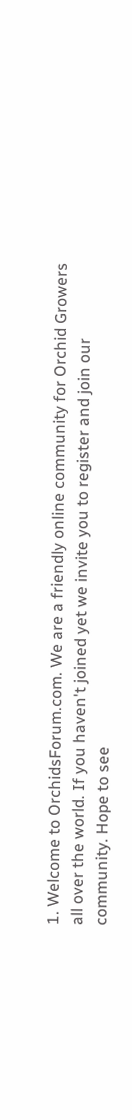1. Welcome to OrchidsForum.com. We are a friendly online community for Orchid Growers all over the world. If you haven't joined yet we invite you to register and join our community. Hope to see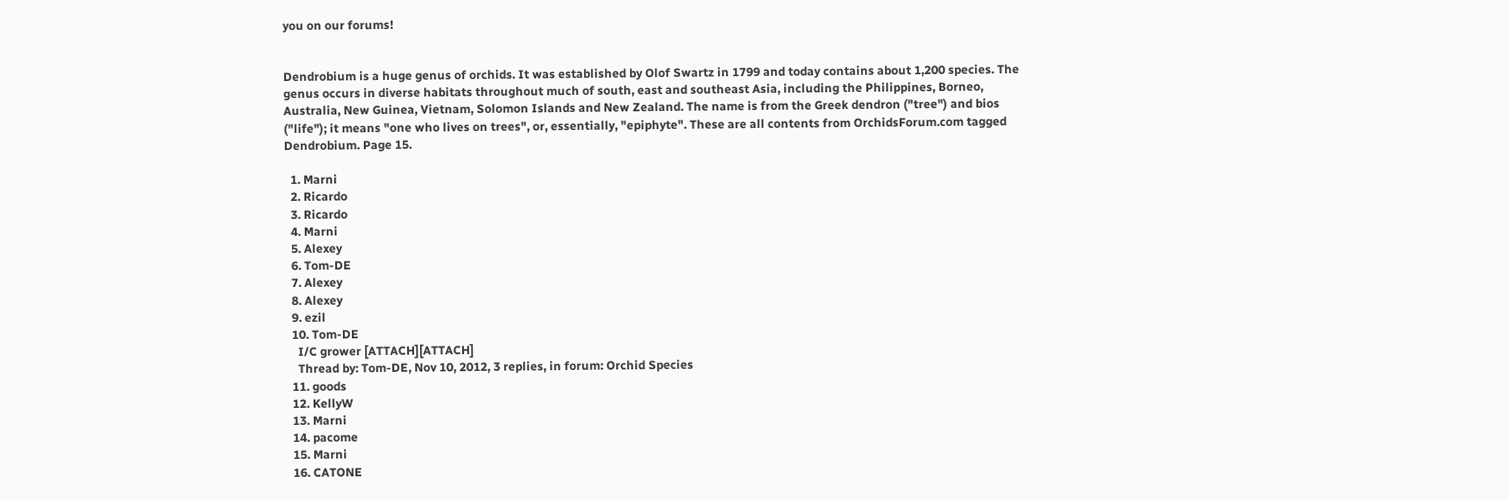you on our forums!


Dendrobium is a huge genus of orchids. It was established by Olof Swartz in 1799 and today contains about 1,200 species. The genus occurs in diverse habitats throughout much of south, east and southeast Asia, including the Philippines, Borneo, Australia, New Guinea, Vietnam, Solomon Islands and New Zealand. The name is from the Greek dendron ("tree") and bios ("life"); it means "one who lives on trees", or, essentially, "epiphyte". These are all contents from OrchidsForum.com tagged Dendrobium. Page 15.

  1. Marni
  2. Ricardo
  3. Ricardo
  4. Marni
  5. Alexey
  6. Tom-DE
  7. Alexey
  8. Alexey
  9. ezil
  10. Tom-DE
    I/C grower [ATTACH][ATTACH]
    Thread by: Tom-DE, Nov 10, 2012, 3 replies, in forum: Orchid Species
  11. goods
  12. KellyW
  13. Marni
  14. pacome
  15. Marni
  16. CATONE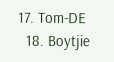17. Tom-DE
  18. Boytjie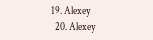19. Alexey
  20. Alexey